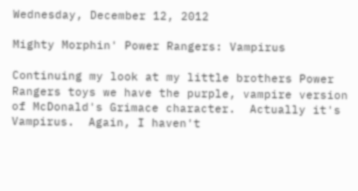Wednesday, December 12, 2012

Mighty Morphin' Power Rangers: Vampirus

Continuing my look at my little brothers Power Rangers toys we have the purple, vampire version of McDonald's Grimace character.  Actually it's Vampirus.  Again, I haven't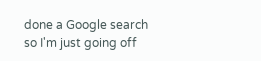done a Google search so I'm just going off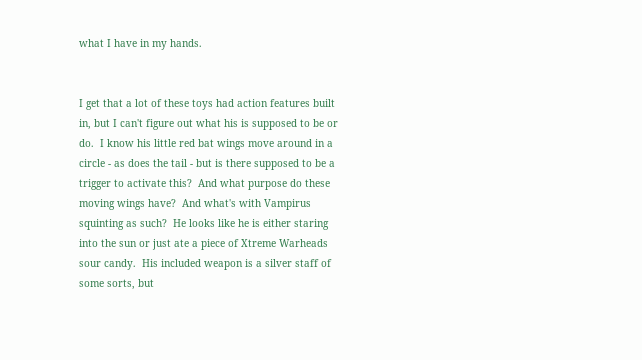what I have in my hands.


I get that a lot of these toys had action features built in, but I can't figure out what his is supposed to be or do.  I know his little red bat wings move around in a circle - as does the tail - but is there supposed to be a trigger to activate this?  And what purpose do these moving wings have?  And what's with Vampirus squinting as such?  He looks like he is either staring into the sun or just ate a piece of Xtreme Warheads sour candy.  His included weapon is a silver staff of some sorts, but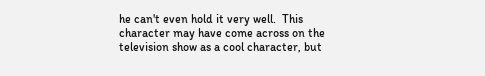he can't even hold it very well.  This character may have come across on the television show as a cool character, but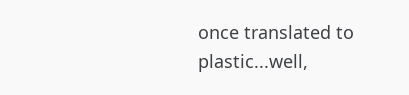once translated to plastic...well,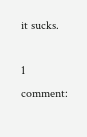it sucks.

1 comment: